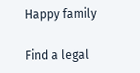Happy family

Find a legal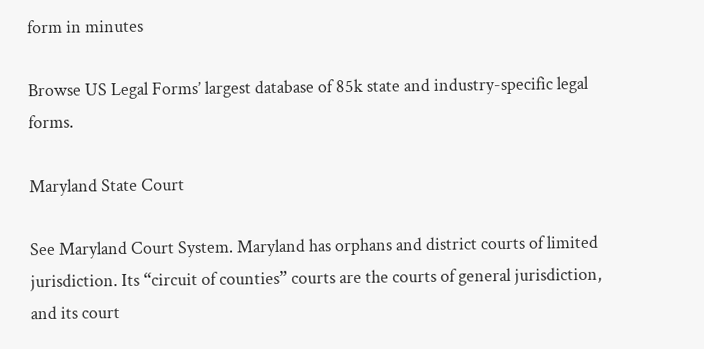form in minutes

Browse US Legal Forms’ largest database of 85k state and industry-specific legal forms.

Maryland State Court

See Maryland Court System. Maryland has orphans and district courts of limited jurisdiction. Its “circuit of counties” courts are the courts of general jurisdiction, and its court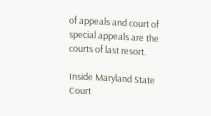of appeals and court of special appeals are the courts of last resort.

Inside Maryland State Court